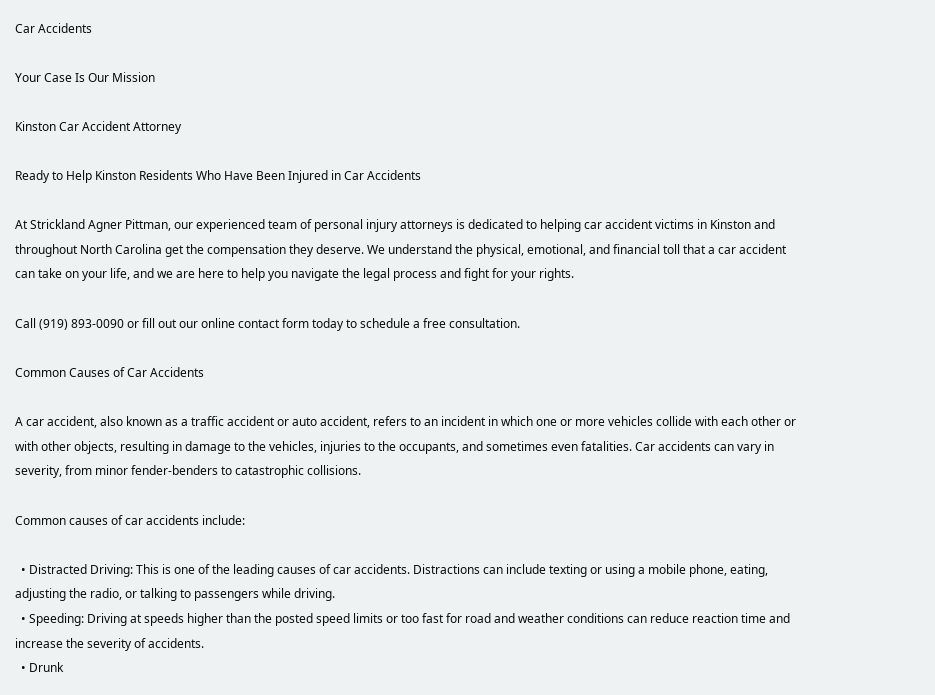Car Accidents

Your Case Is Our Mission

Kinston Car Accident Attorney

Ready to Help Kinston Residents Who Have Been Injured in Car Accidents

At Strickland Agner Pittman, our experienced team of personal injury attorneys is dedicated to helping car accident victims in Kinston and throughout North Carolina get the compensation they deserve. We understand the physical, emotional, and financial toll that a car accident can take on your life, and we are here to help you navigate the legal process and fight for your rights.

Call (919) 893-0090 or fill out our online contact form today to schedule a free consultation.

Common Causes of Car Accidents

A car accident, also known as a traffic accident or auto accident, refers to an incident in which one or more vehicles collide with each other or with other objects, resulting in damage to the vehicles, injuries to the occupants, and sometimes even fatalities. Car accidents can vary in severity, from minor fender-benders to catastrophic collisions.

Common causes of car accidents include:

  • Distracted Driving: This is one of the leading causes of car accidents. Distractions can include texting or using a mobile phone, eating, adjusting the radio, or talking to passengers while driving.
  • Speeding: Driving at speeds higher than the posted speed limits or too fast for road and weather conditions can reduce reaction time and increase the severity of accidents.
  • Drunk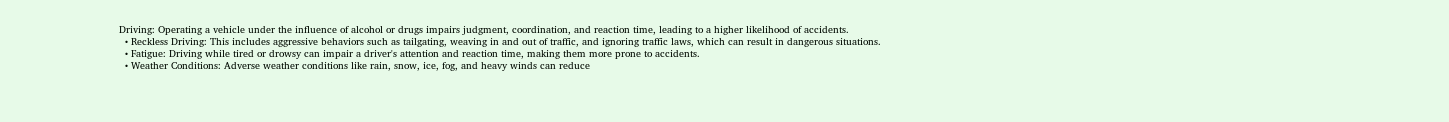Driving: Operating a vehicle under the influence of alcohol or drugs impairs judgment, coordination, and reaction time, leading to a higher likelihood of accidents.
  • Reckless Driving: This includes aggressive behaviors such as tailgating, weaving in and out of traffic, and ignoring traffic laws, which can result in dangerous situations.
  • Fatigue: Driving while tired or drowsy can impair a driver's attention and reaction time, making them more prone to accidents.
  • Weather Conditions: Adverse weather conditions like rain, snow, ice, fog, and heavy winds can reduce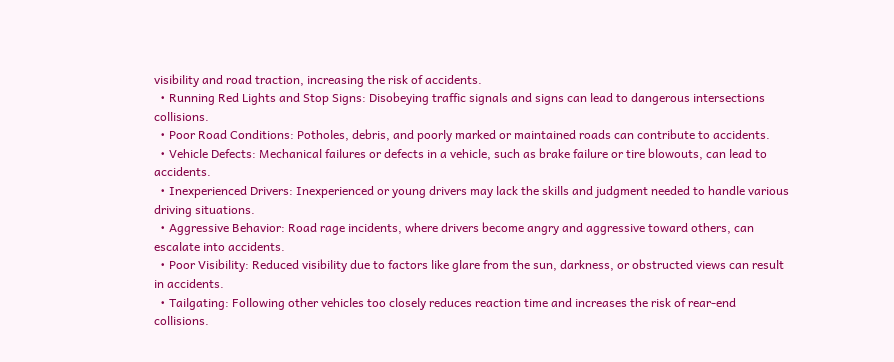visibility and road traction, increasing the risk of accidents.
  • Running Red Lights and Stop Signs: Disobeying traffic signals and signs can lead to dangerous intersections collisions.
  • Poor Road Conditions: Potholes, debris, and poorly marked or maintained roads can contribute to accidents.
  • Vehicle Defects: Mechanical failures or defects in a vehicle, such as brake failure or tire blowouts, can lead to accidents.
  • Inexperienced Drivers: Inexperienced or young drivers may lack the skills and judgment needed to handle various driving situations.
  • Aggressive Behavior: Road rage incidents, where drivers become angry and aggressive toward others, can escalate into accidents.
  • Poor Visibility: Reduced visibility due to factors like glare from the sun, darkness, or obstructed views can result in accidents.
  • Tailgating: Following other vehicles too closely reduces reaction time and increases the risk of rear-end collisions.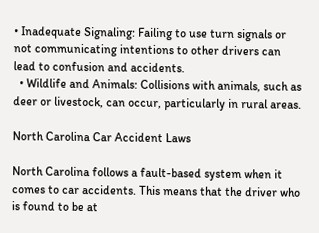• Inadequate Signaling: Failing to use turn signals or not communicating intentions to other drivers can lead to confusion and accidents.
  • Wildlife and Animals: Collisions with animals, such as deer or livestock, can occur, particularly in rural areas.

North Carolina Car Accident Laws

North Carolina follows a fault-based system when it comes to car accidents. This means that the driver who is found to be at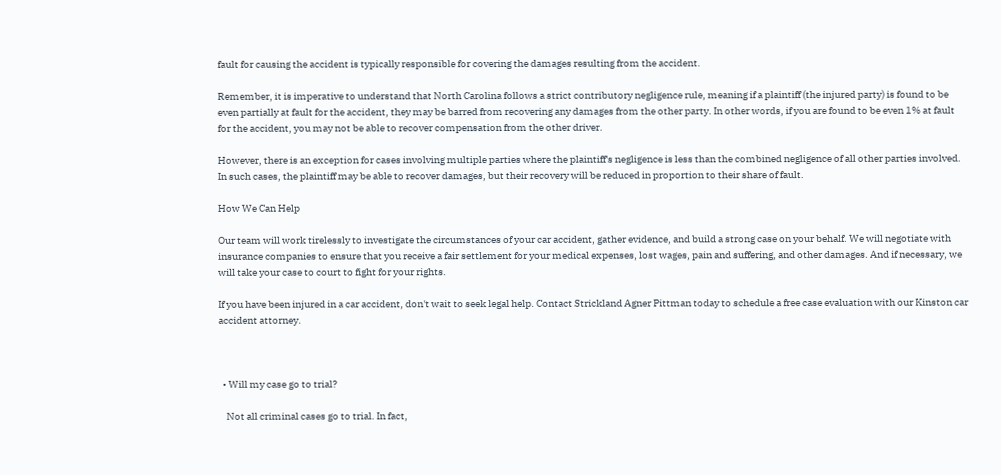fault for causing the accident is typically responsible for covering the damages resulting from the accident.

Remember, it is imperative to understand that North Carolina follows a strict contributory negligence rule, meaning if a plaintiff (the injured party) is found to be even partially at fault for the accident, they may be barred from recovering any damages from the other party. In other words, if you are found to be even 1% at fault for the accident, you may not be able to recover compensation from the other driver.

However, there is an exception for cases involving multiple parties where the plaintiff's negligence is less than the combined negligence of all other parties involved. In such cases, the plaintiff may be able to recover damages, but their recovery will be reduced in proportion to their share of fault.

How We Can Help

Our team will work tirelessly to investigate the circumstances of your car accident, gather evidence, and build a strong case on your behalf. We will negotiate with insurance companies to ensure that you receive a fair settlement for your medical expenses, lost wages, pain and suffering, and other damages. And if necessary, we will take your case to court to fight for your rights.

If you have been injured in a car accident, don't wait to seek legal help. Contact Strickland Agner Pittman today to schedule a free case evaluation with our Kinston car accident attorney.



  • Will my case go to trial?

    Not all criminal cases go to trial. In fact,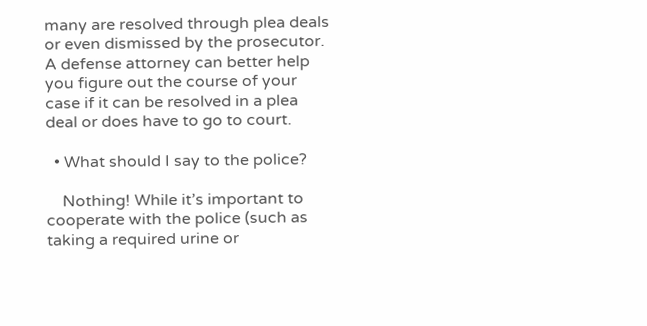many are resolved through plea deals or even dismissed by the prosecutor. A defense attorney can better help you figure out the course of your case if it can be resolved in a plea deal or does have to go to court.

  • What should I say to the police?

    Nothing! While it’s important to cooperate with the police (such as taking a required urine or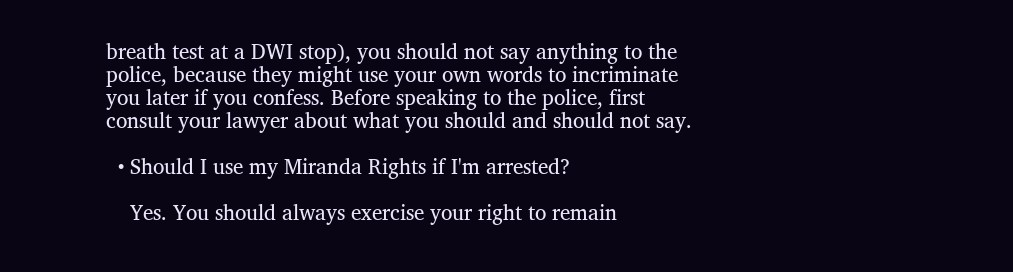breath test at a DWI stop), you should not say anything to the police, because they might use your own words to incriminate you later if you confess. Before speaking to the police, first consult your lawyer about what you should and should not say.

  • Should I use my Miranda Rights if I'm arrested?

    Yes. You should always exercise your right to remain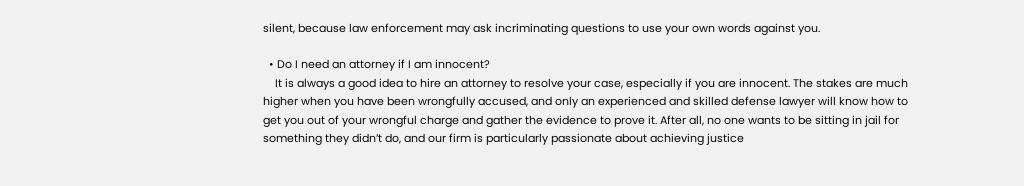silent, because law enforcement may ask incriminating questions to use your own words against you.

  • Do I need an attorney if I am innocent?
    It is always a good idea to hire an attorney to resolve your case, especially if you are innocent. The stakes are much higher when you have been wrongfully accused, and only an experienced and skilled defense lawyer will know how to get you out of your wrongful charge and gather the evidence to prove it. After all, no one wants to be sitting in jail for something they didn’t do, and our firm is particularly passionate about achieving justice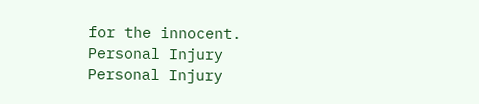for the innocent.
Personal Injury
Personal Injury